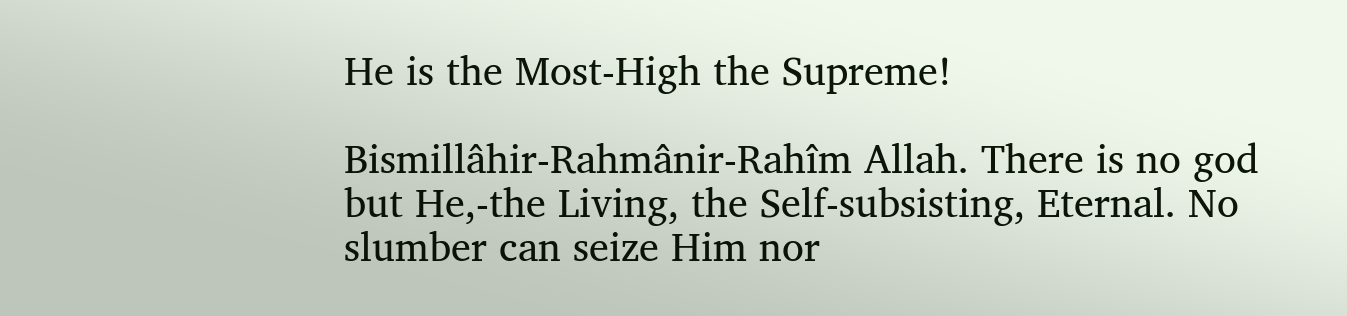He is the Most-High the Supreme!

Bismillâhir-Rahmânir-Rahîm Allah. There is no god but He,-the Living, the Self-subsisting, Eternal. No slumber can seize Him nor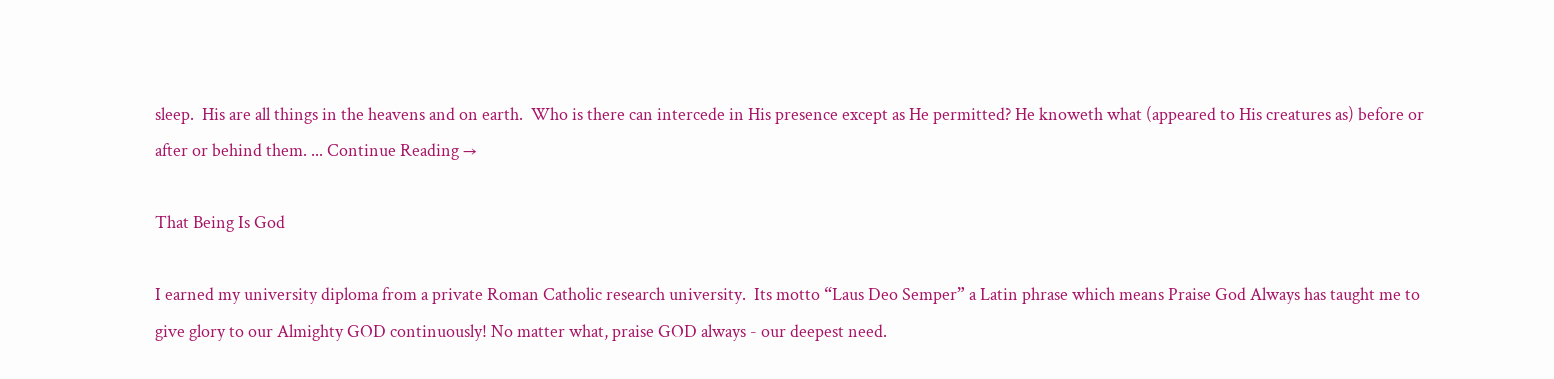sleep.  His are all things in the heavens and on earth.  Who is there can intercede in His presence except as He permitted? He knoweth what (appeared to His creatures as) before or after or behind them. ... Continue Reading →

That Being Is God

I earned my university diploma from a private Roman Catholic research university.  Its motto “Laus Deo Semper” a Latin phrase which means Praise God Always has taught me to give glory to our Almighty GOD continuously! No matter what, praise GOD always - our deepest need.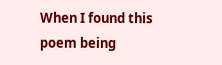When I found this poem being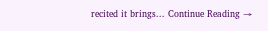recited it brings... Continue Reading →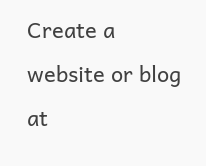Create a website or blog at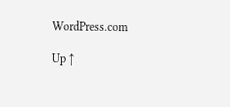WordPress.com

Up ↑